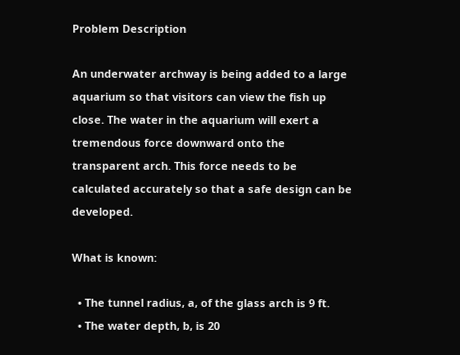Problem Description

An underwater archway is being added to a large aquarium so that visitors can view the fish up close. The water in the aquarium will exert a tremendous force downward onto the transparent arch. This force needs to be calculated accurately so that a safe design can be developed.

What is known:

  • The tunnel radius, a, of the glass arch is 9 ft.
  • The water depth, b, is 20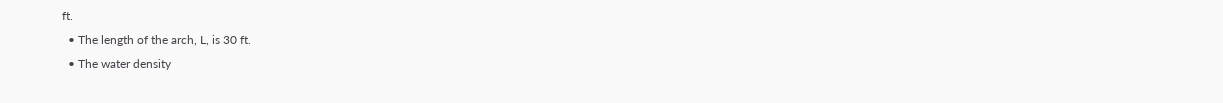ft.
  • The length of the arch, L, is 30 ft.
  • The water density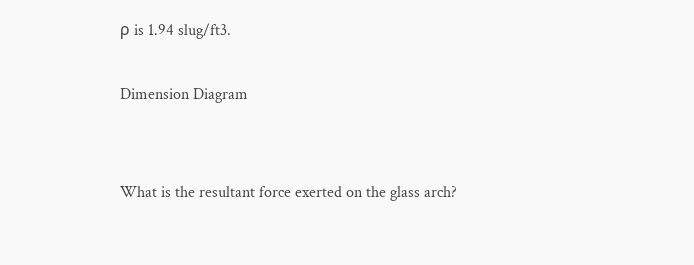ρ is 1.94 slug/ft3.

Dimension Diagram


What is the resultant force exerted on the glass arch?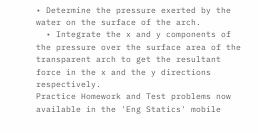• Determine the pressure exerted by the water on the surface of the arch.
  • Integrate the x and y components of the pressure over the surface area of the transparent arch to get the resultant force in the x and the y directions respectively.
Practice Homework and Test problems now available in the 'Eng Statics' mobile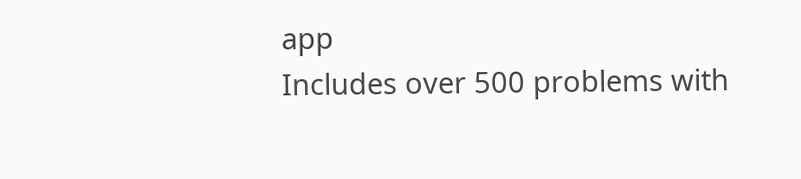app
Includes over 500 problems with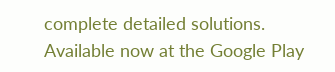complete detailed solutions.
Available now at the Google Play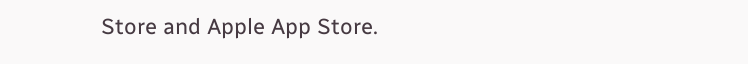Store and Apple App Store.